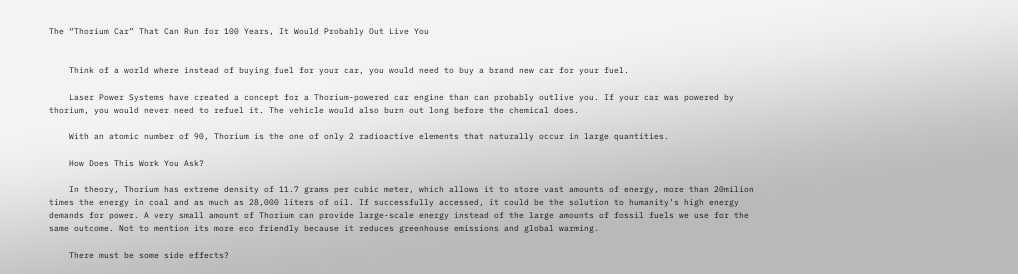The “Thorium Car” That Can Run for 100 Years, It Would Probably Out Live You


    Think of a world where instead of buying fuel for your car, you would need to buy a brand new car for your fuel.

    Laser Power Systems have created a concept for a Thorium-powered car engine than can probably outlive you. If your car was powered by thorium, you would never need to refuel it. The vehicle would also burn out long before the chemical does.

    With an atomic number of 90, Thorium is the one of only 2 radioactive elements that naturally occur in large quantities.

    How Does This Work You Ask?

    In theory, Thorium has extreme density of 11.7 grams per cubic meter, which allows it to store vast amounts of energy, more than 20milion times the energy in coal and as much as 28,000 liters of oil. If successfully accessed, it could be the solution to humanity’s high energy demands for power. A very small amount of Thorium can provide large-scale energy instead of the large amounts of fossil fuels we use for the same outcome. Not to mention its more eco friendly because it reduces greenhouse emissions and global warming.

    There must be some side effects?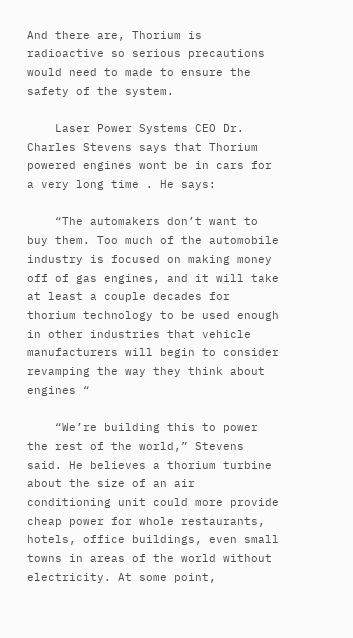And there are, Thorium is radioactive so serious precautions would need to made to ensure the safety of the system.

    Laser Power Systems CEO Dr. Charles Stevens says that Thorium powered engines wont be in cars for a very long time . He says:

    “The automakers don’t want to buy them. Too much of the automobile industry is focused on making money off of gas engines, and it will take at least a couple decades for thorium technology to be used enough in other industries that vehicle manufacturers will begin to consider revamping the way they think about engines “

    “We’re building this to power the rest of the world,” Stevens said. He believes a thorium turbine about the size of an air conditioning unit could more provide cheap power for whole restaurants, hotels, office buildings, even small towns in areas of the world without electricity. At some point,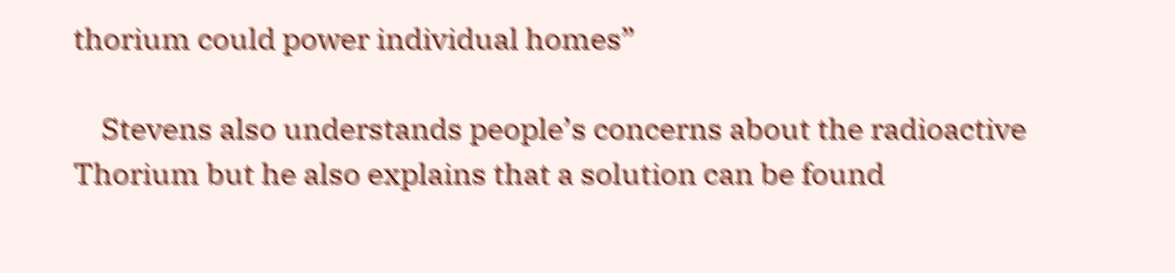thorium could power individual homes”

    Stevens also understands people’s concerns about the radioactive Thorium but he also explains that a solution can be found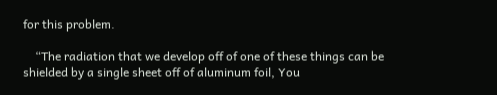for this problem.

    “The radiation that we develop off of one of these things can be shielded by a single sheet off of aluminum foil, You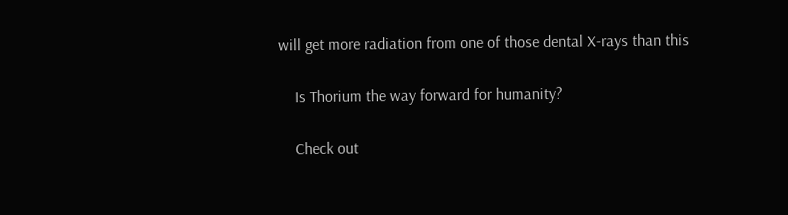will get more radiation from one of those dental X-rays than this

    Is Thorium the way forward for humanity?

    Check out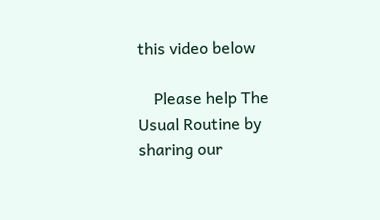this video below

    Please help The Usual Routine by sharing our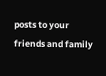posts to your friends and family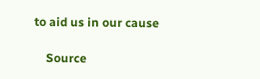to aid us in our cause

    Source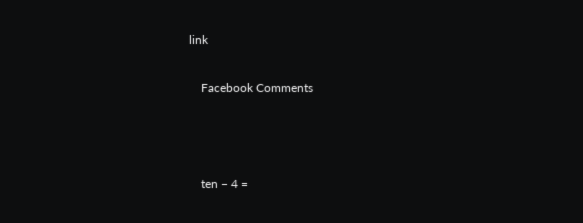link

    Facebook Comments



    ten − 4 =